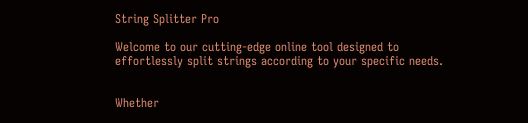String Splitter Pro

Welcome to our cutting-edge online tool designed to effortlessly split strings according to your specific needs.


Whether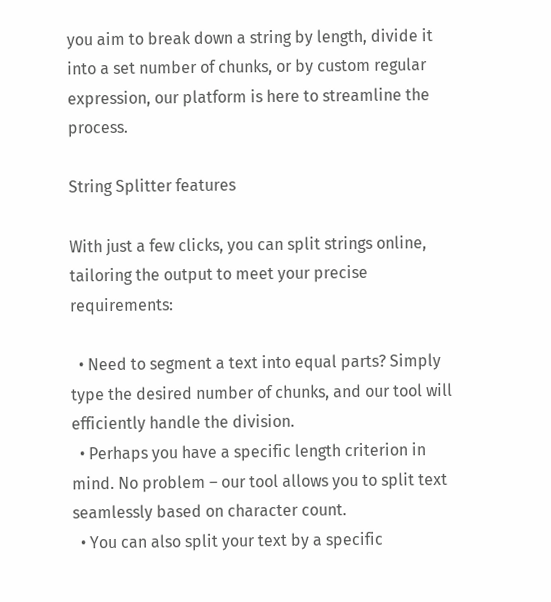you aim to break down a string by length, divide it into a set number of chunks, or by custom regular expression, our platform is here to streamline the process.

String Splitter features

With just a few clicks, you can split strings online, tailoring the output to meet your precise requirements:

  • Need to segment a text into equal parts? Simply type the desired number of chunks, and our tool will efficiently handle the division.
  • Perhaps you have a specific length criterion in mind. No problem – our tool allows you to split text seamlessly based on character count.
  • You can also split your text by a specific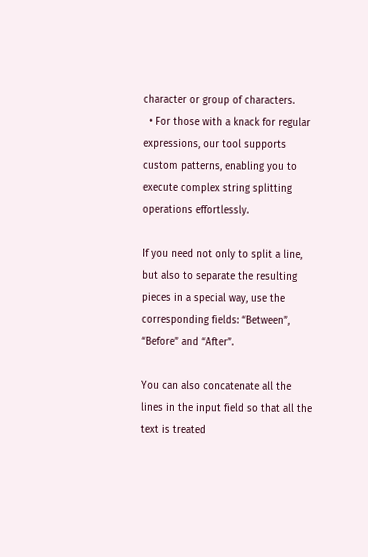character or group of characters.
  • For those with a knack for regular expressions, our tool supports custom patterns, enabling you to execute complex string splitting operations effortlessly.

If you need not only to split a line, but also to separate the resulting pieces in a special way, use the corresponding fields: “Between”, “Before” and “After”.

You can also concatenate all the lines in the input field so that all the text is treated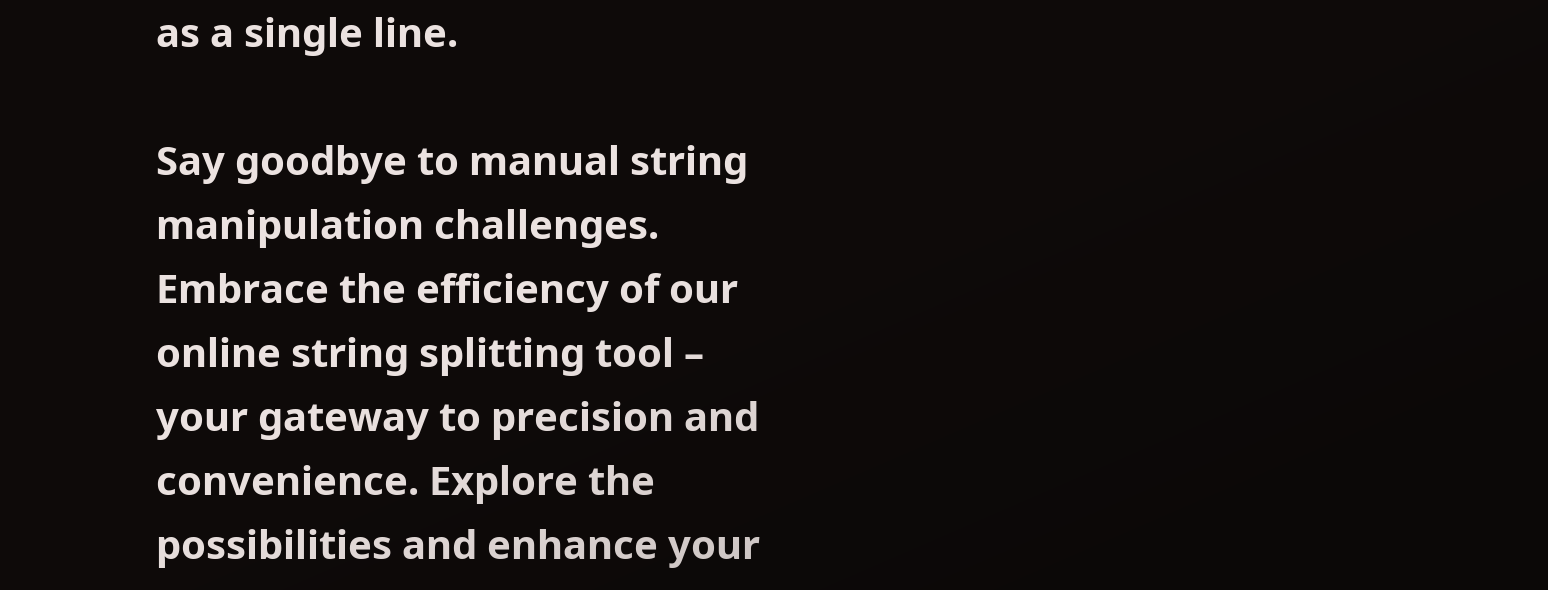as a single line.

Say goodbye to manual string manipulation challenges. Embrace the efficiency of our online string splitting tool – your gateway to precision and convenience. Explore the possibilities and enhance your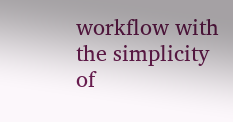workflow with the simplicity of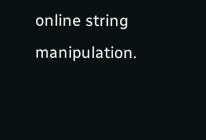online string manipulation.